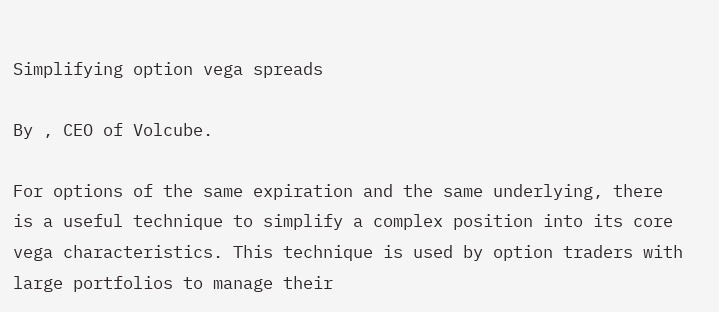Simplifying option vega spreads

By , CEO of Volcube.

For options of the same expiration and the same underlying, there is a useful technique to simplify a complex position into its core vega characteristics. This technique is used by option traders with large portfolios to manage their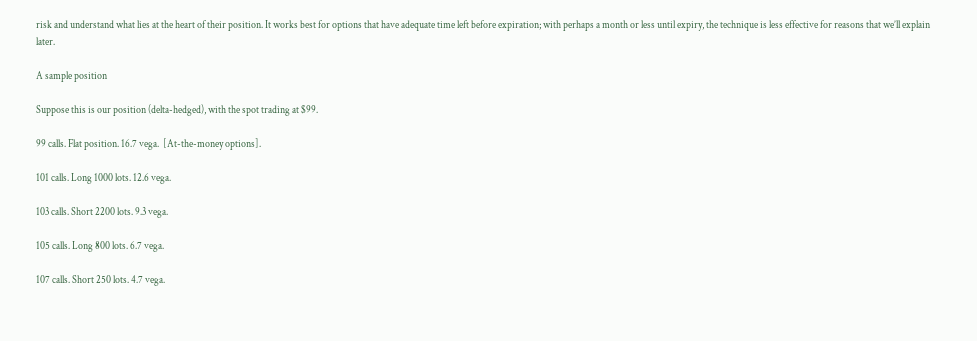risk and understand what lies at the heart of their position. It works best for options that have adequate time left before expiration; with perhaps a month or less until expiry, the technique is less effective for reasons that we’ll explain later.

A sample position

Suppose this is our position (delta-hedged), with the spot trading at $99.

99 calls. Flat position. 16.7 vega.  [At-the-money options].

101 calls. Long 1000 lots. 12.6 vega.

103 calls. Short 2200 lots. 9.3 vega.

105 calls. Long 800 lots. 6.7 vega.

107 calls. Short 250 lots. 4.7 vega.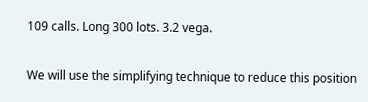109 calls. Long 300 lots. 3.2 vega.

We will use the simplifying technique to reduce this position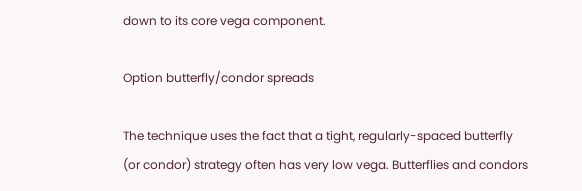down to its core vega component.

Option butterfly/condor spreads

The technique uses the fact that a tight, regularly-spaced butterfly (or condor) strategy often has very low vega. Butterflies and condors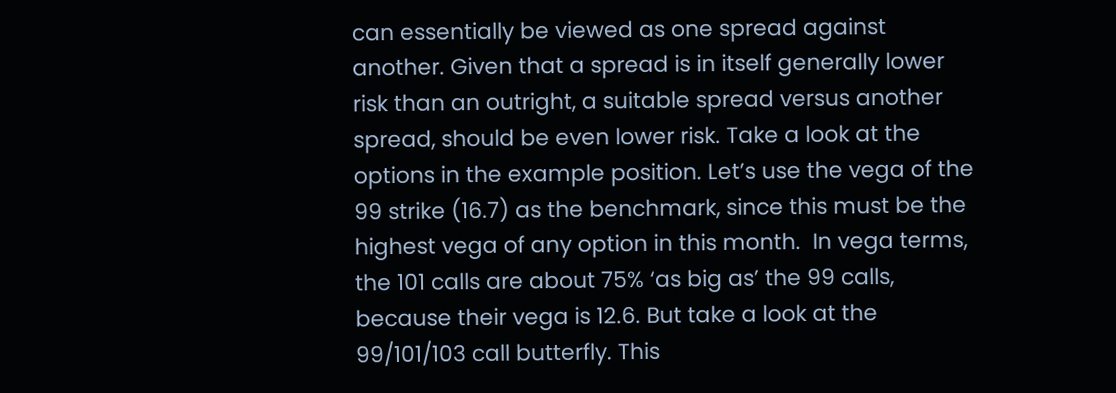can essentially be viewed as one spread against another. Given that a spread is in itself generally lower risk than an outright, a suitable spread versus another spread, should be even lower risk. Take a look at the options in the example position. Let’s use the vega of the 99 strike (16.7) as the benchmark, since this must be the highest vega of any option in this month.  In vega terms, the 101 calls are about 75% ‘as big as’ the 99 calls, because their vega is 12.6. But take a look at the 99/101/103 call butterfly. This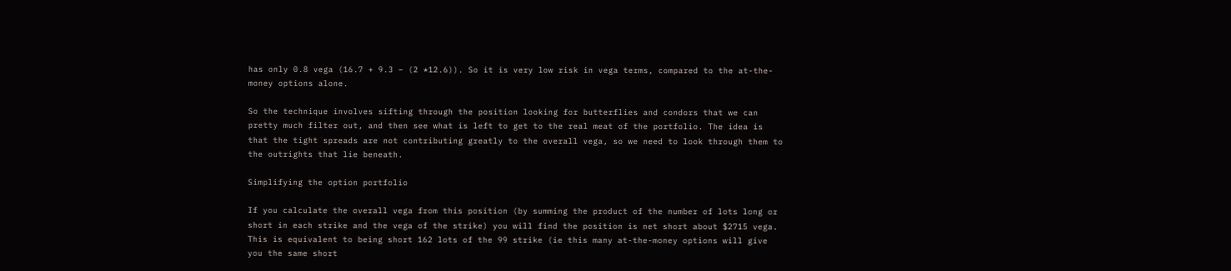has only 0.8 vega (16.7 + 9.3 – (2 *12.6)). So it is very low risk in vega terms, compared to the at-the-money options alone.

So the technique involves sifting through the position looking for butterflies and condors that we can pretty much filter out, and then see what is left to get to the real meat of the portfolio. The idea is that the tight spreads are not contributing greatly to the overall vega, so we need to look through them to the outrights that lie beneath.

Simplifying the option portfolio

If you calculate the overall vega from this position (by summing the product of the number of lots long or short in each strike and the vega of the strike) you will find the position is net short about $2715 vega. This is equivalent to being short 162 lots of the 99 strike (ie this many at-the-money options will give you the same short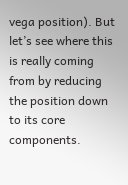vega position). But let’s see where this is really coming from by reducing the position down to its core components.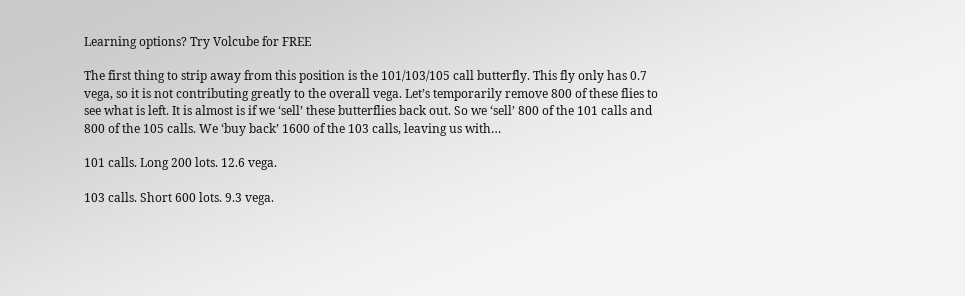Learning options? Try Volcube for FREE

The first thing to strip away from this position is the 101/103/105 call butterfly. This fly only has 0.7 vega, so it is not contributing greatly to the overall vega. Let’s temporarily remove 800 of these flies to see what is left. It is almost is if we ‘sell’ these butterflies back out. So we ‘sell’ 800 of the 101 calls and 800 of the 105 calls. We ‘buy back’ 1600 of the 103 calls, leaving us with…

101 calls. Long 200 lots. 12.6 vega.

103 calls. Short 600 lots. 9.3 vega.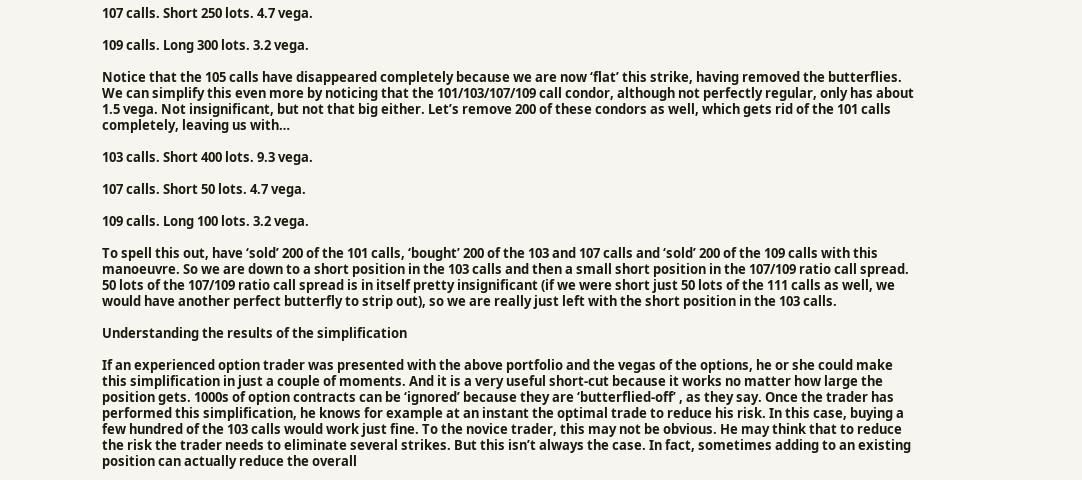107 calls. Short 250 lots. 4.7 vega.

109 calls. Long 300 lots. 3.2 vega.

Notice that the 105 calls have disappeared completely because we are now ‘flat’ this strike, having removed the butterflies. We can simplify this even more by noticing that the 101/103/107/109 call condor, although not perfectly regular, only has about 1.5 vega. Not insignificant, but not that big either. Let’s remove 200 of these condors as well, which gets rid of the 101 calls completely, leaving us with…

103 calls. Short 400 lots. 9.3 vega.

107 calls. Short 50 lots. 4.7 vega.

109 calls. Long 100 lots. 3.2 vega.

To spell this out, have ‘sold’ 200 of the 101 calls, ‘bought’ 200 of the 103 and 107 calls and ‘sold’ 200 of the 109 calls with this manoeuvre. So we are down to a short position in the 103 calls and then a small short position in the 107/109 ratio call spread. 50 lots of the 107/109 ratio call spread is in itself pretty insignificant (if we were short just 50 lots of the 111 calls as well, we would have another perfect butterfly to strip out), so we are really just left with the short position in the 103 calls.

Understanding the results of the simplification

If an experienced option trader was presented with the above portfolio and the vegas of the options, he or she could make this simplification in just a couple of moments. And it is a very useful short-cut because it works no matter how large the position gets. 1000s of option contracts can be ‘ignored’ because they are ‘butterflied-off’ , as they say. Once the trader has performed this simplification, he knows for example at an instant the optimal trade to reduce his risk. In this case, buying a few hundred of the 103 calls would work just fine. To the novice trader, this may not be obvious. He may think that to reduce the risk the trader needs to eliminate several strikes. But this isn’t always the case. In fact, sometimes adding to an existing position can actually reduce the overall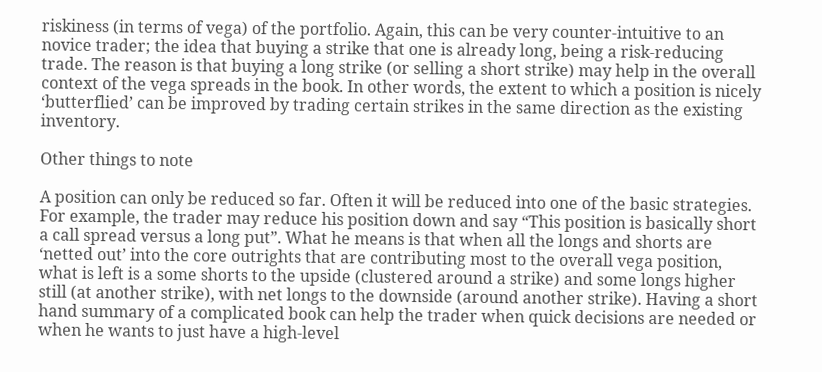riskiness (in terms of vega) of the portfolio. Again, this can be very counter-intuitive to an novice trader; the idea that buying a strike that one is already long, being a risk-reducing trade. The reason is that buying a long strike (or selling a short strike) may help in the overall context of the vega spreads in the book. In other words, the extent to which a position is nicely ‘butterflied’ can be improved by trading certain strikes in the same direction as the existing inventory.

Other things to note

A position can only be reduced so far. Often it will be reduced into one of the basic strategies. For example, the trader may reduce his position down and say “This position is basically short a call spread versus a long put”. What he means is that when all the longs and shorts are ‘netted out’ into the core outrights that are contributing most to the overall vega position, what is left is a some shorts to the upside (clustered around a strike) and some longs higher still (at another strike), with net longs to the downside (around another strike). Having a short hand summary of a complicated book can help the trader when quick decisions are needed or when he wants to just have a high-level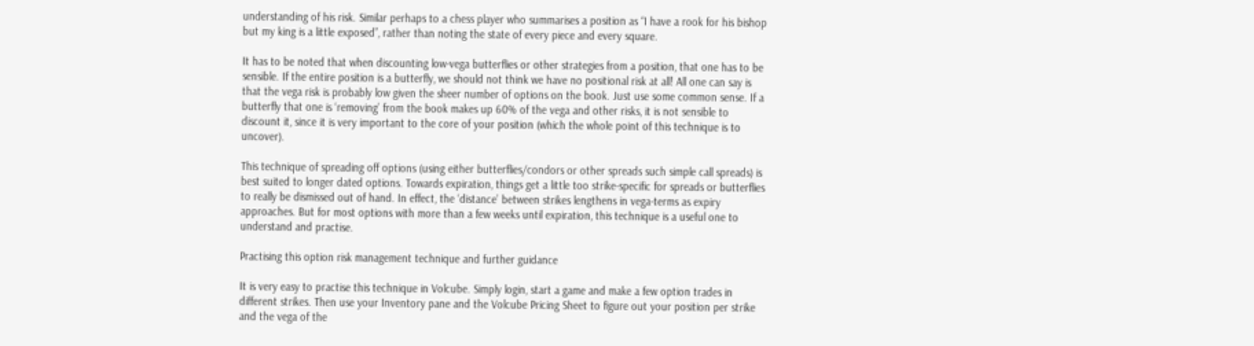understanding of his risk. Similar perhaps to a chess player who summarises a position as “I have a rook for his bishop but my king is a little exposed”, rather than noting the state of every piece and every square.

It has to be noted that when discounting low-vega butterflies or other strategies from a position, that one has to be sensible. If the entire position is a butterfly, we should not think we have no positional risk at all! All one can say is that the vega risk is probably low given the sheer number of options on the book. Just use some common sense. If a butterfly that one is ‘removing’ from the book makes up 60% of the vega and other risks, it is not sensible to discount it, since it is very important to the core of your position (which the whole point of this technique is to uncover).

This technique of spreading off options (using either butterflies/condors or other spreads such simple call spreads) is best suited to longer dated options. Towards expiration, things get a little too strike-specific for spreads or butterflies to really be dismissed out of hand. In effect, the ‘distance’ between strikes lengthens in vega-terms as expiry approaches. But for most options with more than a few weeks until expiration, this technique is a useful one to understand and practise.

Practising this option risk management technique and further guidance

It is very easy to practise this technique in Volcube. Simply login, start a game and make a few option trades in different strikes. Then use your Inventory pane and the Volcube Pricing Sheet to figure out your position per strike and the vega of the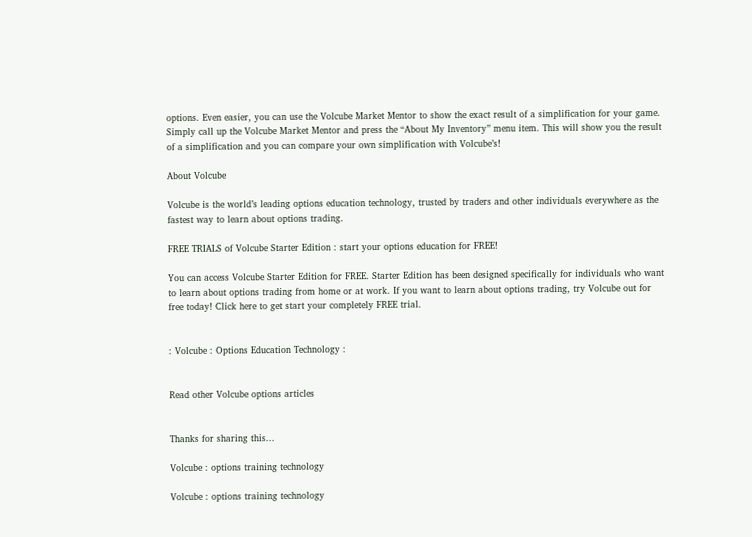options. Even easier, you can use the Volcube Market Mentor to show the exact result of a simplification for your game. Simply call up the Volcube Market Mentor and press the “About My Inventory” menu item. This will show you the result of a simplification and you can compare your own simplification with Volcube’s!

About Volcube

Volcube is the world’s leading options education technology, trusted by traders and other individuals everywhere as the fastest way to learn about options trading.

FREE TRIALS of Volcube Starter Edition : start your options education for FREE!

You can access Volcube Starter Edition for FREE. Starter Edition has been designed specifically for individuals who want to learn about options trading from home or at work. If you want to learn about options trading, try Volcube out for free today! Click here to get start your completely FREE trial.


: Volcube : Options Education Technology :


Read other Volcube options articles


Thanks for sharing this...

Volcube : options training technology

Volcube : options training technology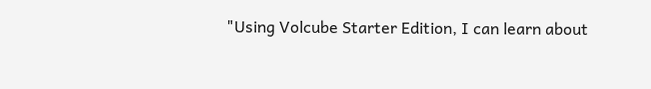"Using Volcube Starter Edition, I can learn about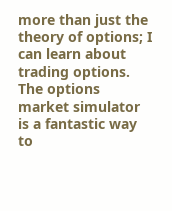more than just the theory of options; I can learn about trading options. The options market simulator is a fantastic way to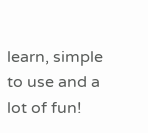learn, simple to use and a lot of fun!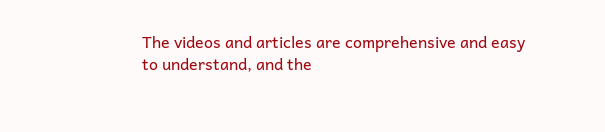The videos and articles are comprehensive and easy to understand, and the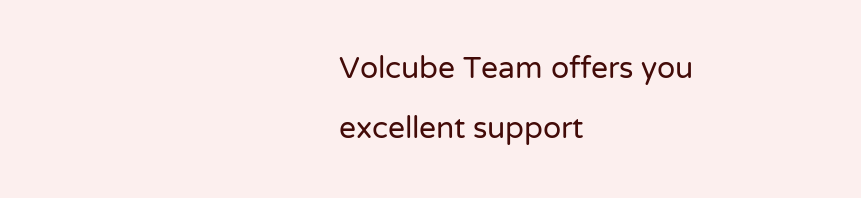Volcube Team offers you excellent support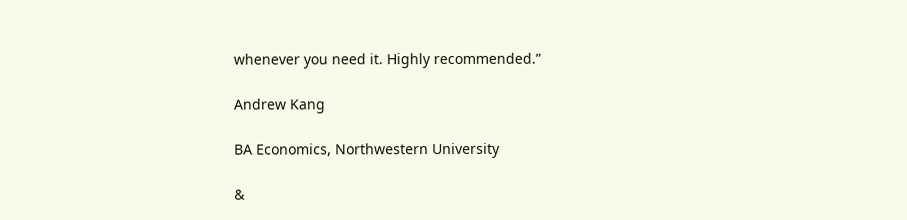whenever you need it. Highly recommended.”

Andrew Kang

BA Economics, Northwestern University

&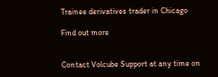Trainee derivatives trader in Chicago

Find out more


Contact Volcube Support at any time on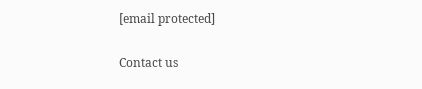[email protected]

Contact us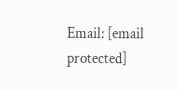Email: [email protected]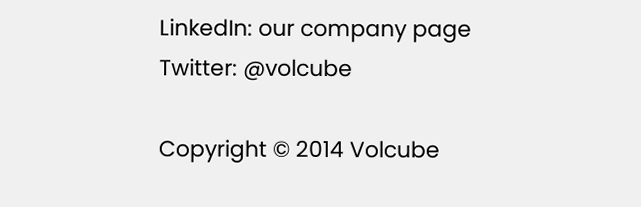LinkedIn: our company page
Twitter: @volcube

Copyright © 2014 Volcube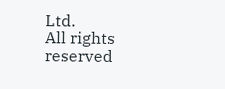Ltd.
All rights reserved